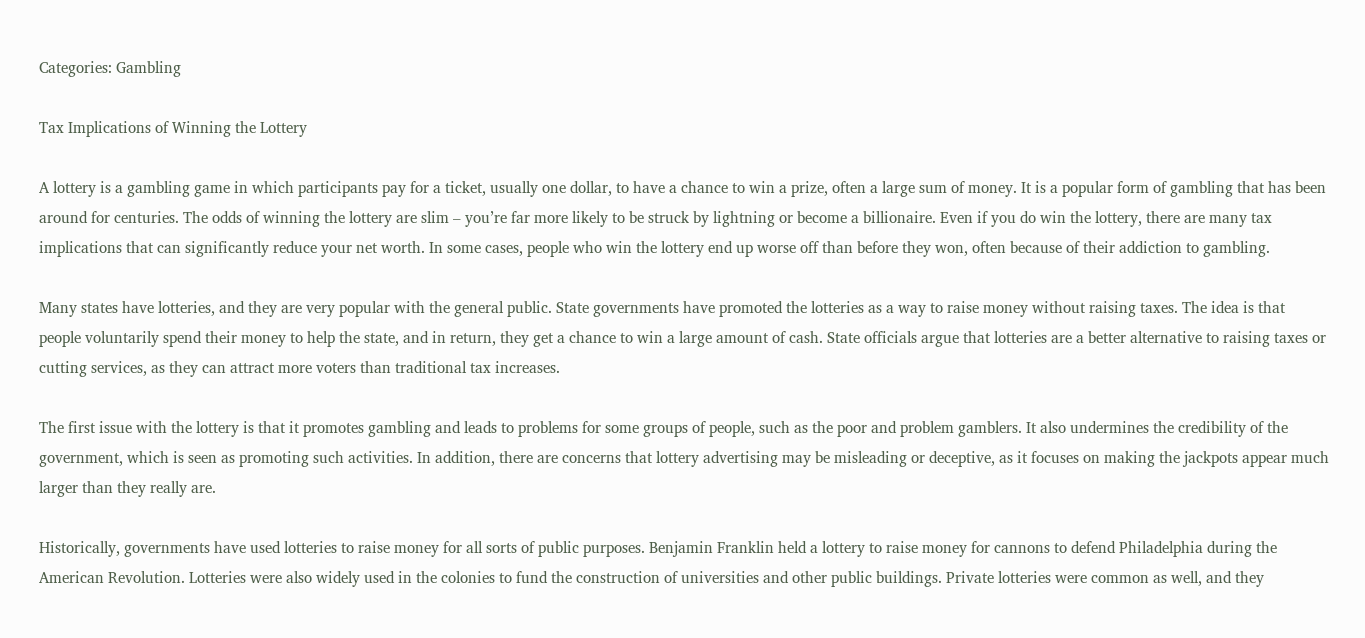Categories: Gambling

Tax Implications of Winning the Lottery

A lottery is a gambling game in which participants pay for a ticket, usually one dollar, to have a chance to win a prize, often a large sum of money. It is a popular form of gambling that has been around for centuries. The odds of winning the lottery are slim – you’re far more likely to be struck by lightning or become a billionaire. Even if you do win the lottery, there are many tax implications that can significantly reduce your net worth. In some cases, people who win the lottery end up worse off than before they won, often because of their addiction to gambling.

Many states have lotteries, and they are very popular with the general public. State governments have promoted the lotteries as a way to raise money without raising taxes. The idea is that people voluntarily spend their money to help the state, and in return, they get a chance to win a large amount of cash. State officials argue that lotteries are a better alternative to raising taxes or cutting services, as they can attract more voters than traditional tax increases.

The first issue with the lottery is that it promotes gambling and leads to problems for some groups of people, such as the poor and problem gamblers. It also undermines the credibility of the government, which is seen as promoting such activities. In addition, there are concerns that lottery advertising may be misleading or deceptive, as it focuses on making the jackpots appear much larger than they really are.

Historically, governments have used lotteries to raise money for all sorts of public purposes. Benjamin Franklin held a lottery to raise money for cannons to defend Philadelphia during the American Revolution. Lotteries were also widely used in the colonies to fund the construction of universities and other public buildings. Private lotteries were common as well, and they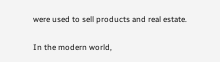were used to sell products and real estate.

In the modern world,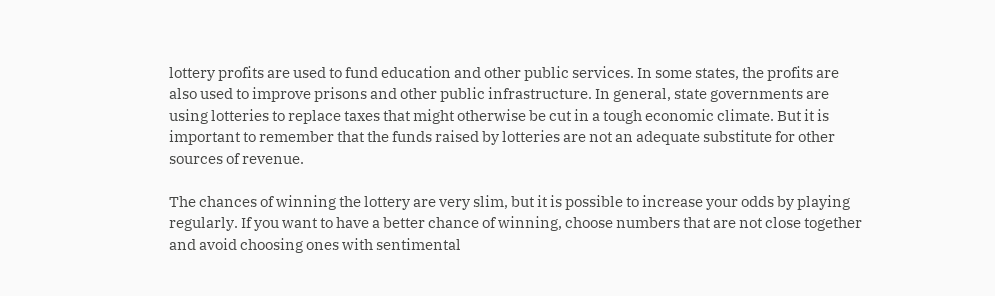lottery profits are used to fund education and other public services. In some states, the profits are also used to improve prisons and other public infrastructure. In general, state governments are using lotteries to replace taxes that might otherwise be cut in a tough economic climate. But it is important to remember that the funds raised by lotteries are not an adequate substitute for other sources of revenue.

The chances of winning the lottery are very slim, but it is possible to increase your odds by playing regularly. If you want to have a better chance of winning, choose numbers that are not close together and avoid choosing ones with sentimental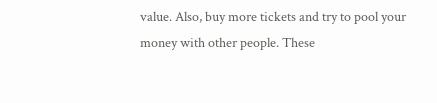value. Also, buy more tickets and try to pool your money with other people. These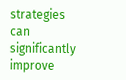strategies can significantly improve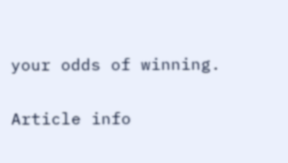your odds of winning.

Article info